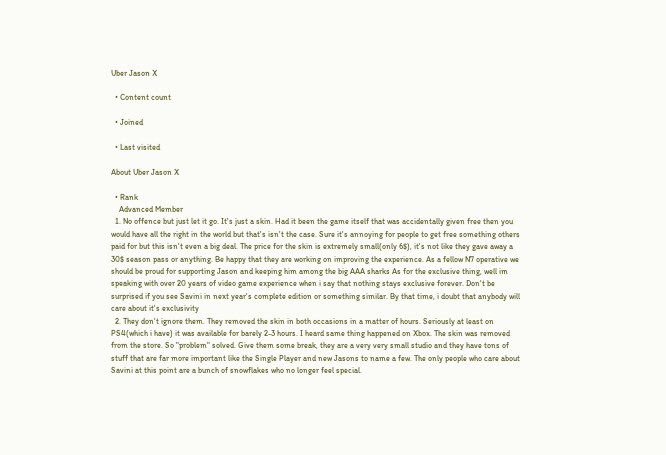Uber Jason X

  • Content count

  • Joined

  • Last visited

About Uber Jason X

  • Rank
    Advanced Member
  1. No offence but just let it go. It's just a skin. Had it been the game itself that was accidentally given free then you would have all the right in the world but that's isn't the case. Sure it's annoying for people to get free something others paid for but this isn't even a big deal. The price for the skin is extremely small(only 6$), it's not like they gave away a 30$ season pass or anything. Be happy that they are working on improving the experience. As a fellow N7 operative we should be proud for supporting Jason and keeping him among the big AAA sharks As for the exclusive thing, well im speaking with over 20 years of video game experience when i say that nothing stays exclusive forever. Don't be surprised if you see Savini in next year's complete edition or something similar. By that time, i doubt that anybody will care about it's exclusivity
  2. They don't ignore them. They removed the skin in both occasions in a matter of hours. Seriously at least on PS4(which i have) it was available for barely 2-3 hours. I heard same thing happened on Xbox. The skin was removed from the store. So "problem" solved. Give them some break, they are a very very small studio and they have tons of stuff that are far more important like the Single Player and new Jasons to name a few. The only people who care about Savini at this point are a bunch of snowflakes who no longer feel special.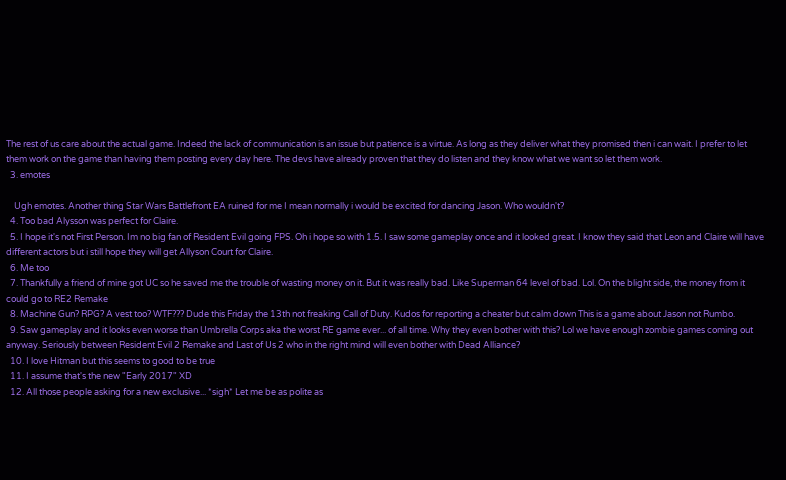The rest of us care about the actual game. Indeed the lack of communication is an issue but patience is a virtue. As long as they deliver what they promised then i can wait. I prefer to let them work on the game than having them posting every day here. The devs have already proven that they do listen and they know what we want so let them work.
  3. emotes

    Ugh emotes. Another thing Star Wars Battlefront EA ruined for me I mean normally i would be excited for dancing Jason. Who wouldn't?
  4. Too bad Alysson was perfect for Claire.
  5. I hope it's not First Person. Im no big fan of Resident Evil going FPS. Oh i hope so with 1.5. I saw some gameplay once and it looked great. I know they said that Leon and Claire will have different actors but i still hope they will get Allyson Court for Claire.
  6. Me too
  7. Thankfully a friend of mine got UC so he saved me the trouble of wasting money on it. But it was really bad. Like Superman 64 level of bad. Lol. On the blight side, the money from it could go to RE2 Remake
  8. Machine Gun? RPG? A vest too? WTF??? Dude this Friday the 13th not freaking Call of Duty. Kudos for reporting a cheater but calm down This is a game about Jason not Rumbo.
  9. Saw gameplay and it looks even worse than Umbrella Corps aka the worst RE game ever... of all time. Why they even bother with this? Lol we have enough zombie games coming out anyway. Seriously between Resident Evil 2 Remake and Last of Us 2 who in the right mind will even bother with Dead Alliance?
  10. I love Hitman but this seems to good to be true
  11. I assume that's the new "Early 2017" XD
  12. All those people asking for a new exclusive... *sigh* Let me be as polite as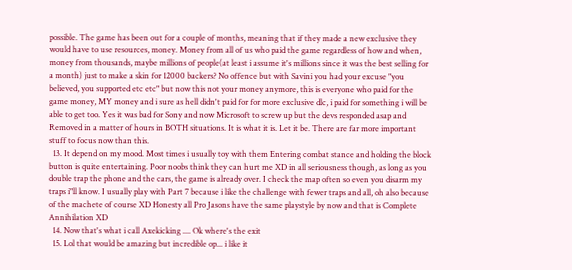possible. The game has been out for a couple of months, meaning that if they made a new exclusive they would have to use resources, money. Money from all of us who paid the game regardless of how and when, money from thousands, maybe millions of people(at least i assume it's millions since it was the best selling for a month) just to make a skin for 12000 backers? No offence but with Savini you had your excuse "you believed, you supported etc etc" but now this not your money anymore, this is everyone who paid for the game money, MY money and i sure as hell didn't paid for for more exclusive dlc, i paid for something i will be able to get too. Yes it was bad for Sony and now Microsoft to screw up but the devs responded asap and Removed in a matter of hours in BOTH situations. It is what it is. Let it be. There are far more important stuff to focus now than this.
  13. It depend on my mood. Most times i usually toy with them Entering combat stance and holding the block button is quite entertaining. Poor noobs think they can hurt me XD in all seriousness though, as long as you double trap the phone and the cars, the game is already over. I check the map often so even you disarm my traps i"ll know. I usually play with Part 7 because i like the challenge with fewer traps and all, oh also because of the machete of course XD Honesty all Pro Jasons have the same playstyle by now and that is Complete Annihilation XD
  14. Now that's what i call Axekicking .... Ok where's the exit
  15. Lol that would be amazing but incredible op... i like it